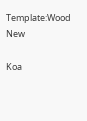Template:Wood New

Koa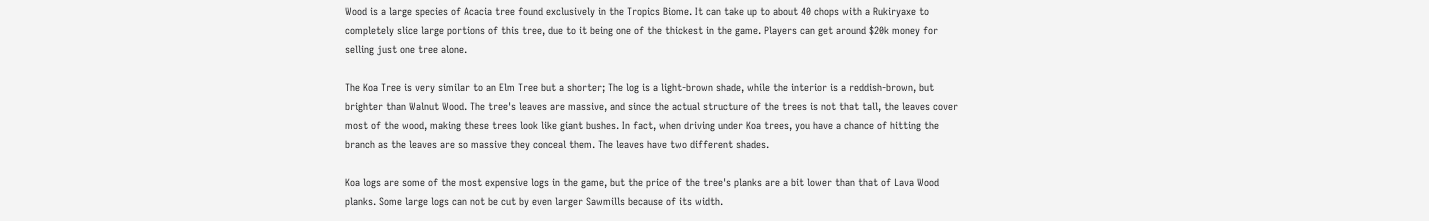Wood is a large species of Acacia tree found exclusively in the Tropics Biome. It can take up to about 40 chops with a Rukiryaxe to completely slice large portions of this tree, due to it being one of the thickest in the game. Players can get around $20k money for selling just one tree alone.

The Koa Tree is very similar to an Elm Tree but a shorter; The log is a light-brown shade, while the interior is a reddish-brown, but brighter than Walnut Wood. The tree's leaves are massive, and since the actual structure of the trees is not that tall, the leaves cover most of the wood, making these trees look like giant bushes. In fact, when driving under Koa trees, you have a chance of hitting the branch as the leaves are so massive they conceal them. The leaves have two different shades.

Koa logs are some of the most expensive logs in the game, but the price of the tree's planks are a bit lower than that of Lava Wood planks. Some large logs can not be cut by even larger Sawmills because of its width.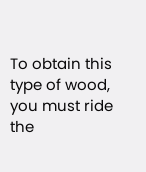To obtain this type of wood, you must ride the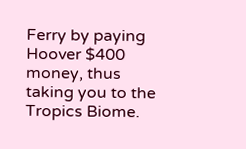Ferry by paying Hoover $400 money, thus taking you to the Tropics Biome.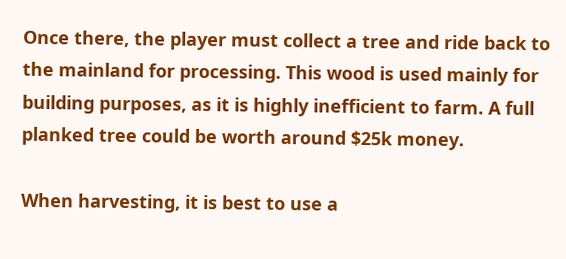Once there, the player must collect a tree and ride back to the mainland for processing. This wood is used mainly for building purposes, as it is highly inefficient to farm. A full planked tree could be worth around $25k money.

When harvesting, it is best to use a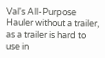Val's All-Purpose Hauler without a trailer, as a trailer is hard to use in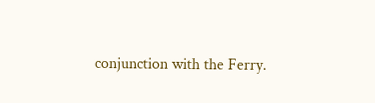conjunction with the Ferry.